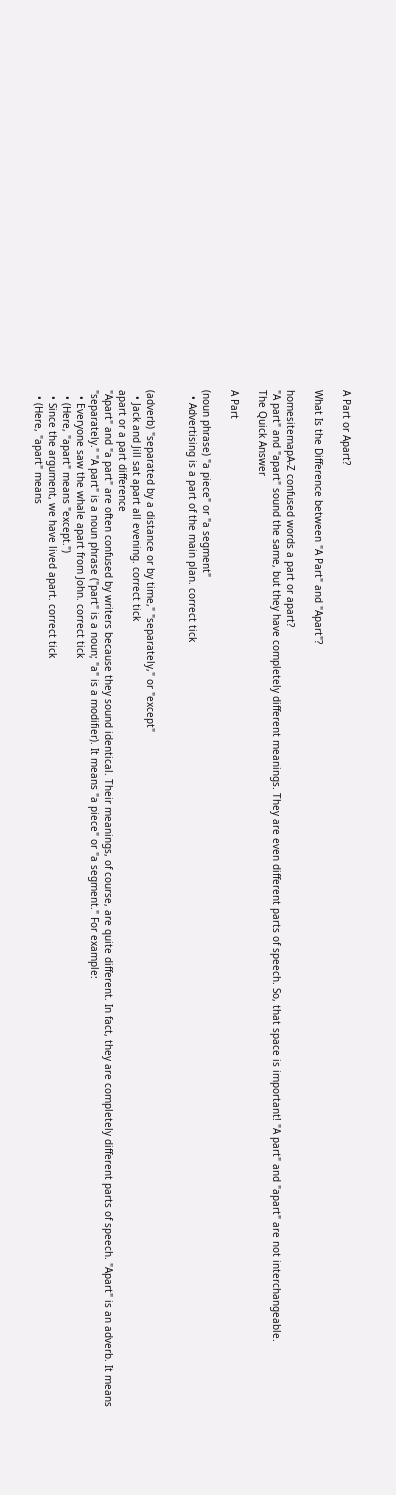A Part or Apart?

What Is the Difference between "A Part" and "Apart"?

homesitemapA-Z confused words a part or apart?
"A part" and "apart" sound the same, but they have completely different meanings. They are even different parts of speech. So, that space is important! "A part" and "apart" are not interchangeable.
The Quick Answer

A Part

(noun phrase) "a piece" or "a segment"
  • Advertising is a part of the main plan. correct tick


(adverb) "separated by a distance or by time," "separately," or "except"
  • Jack and Jill sat apart all evening. correct tick
apart or a part difference
"Apart" and "a part" are often confused by writers because they sound identical. Their meanings, of course, are quite different. In fact, they are completely different parts of speech. "Apart" is an adverb. It means "separately." "A part" is a noun phrase ("part" is a noun; "a" is a modifier). It means "a piece" or "a segment." For example:
  • Everyone saw the whale apart from John. correct tick
  • (Here, "apart" means "except.")
  • Since the argument, we have lived apart. correct tick
  • (Here, "apart" means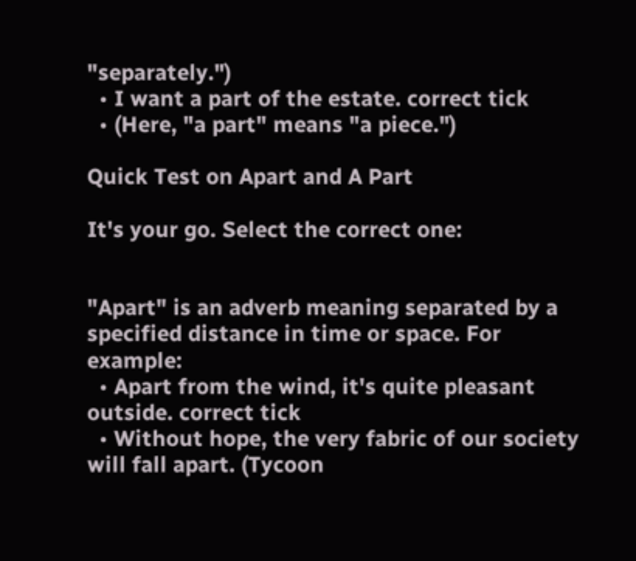"separately.")
  • I want a part of the estate. correct tick
  • (Here, "a part" means "a piece.")

Quick Test on Apart and A Part

It's your go. Select the correct one:


"Apart" is an adverb meaning separated by a specified distance in time or space. For example:
  • Apart from the wind, it's quite pleasant outside. correct tick
  • Without hope, the very fabric of our society will fall apart. (Tycoon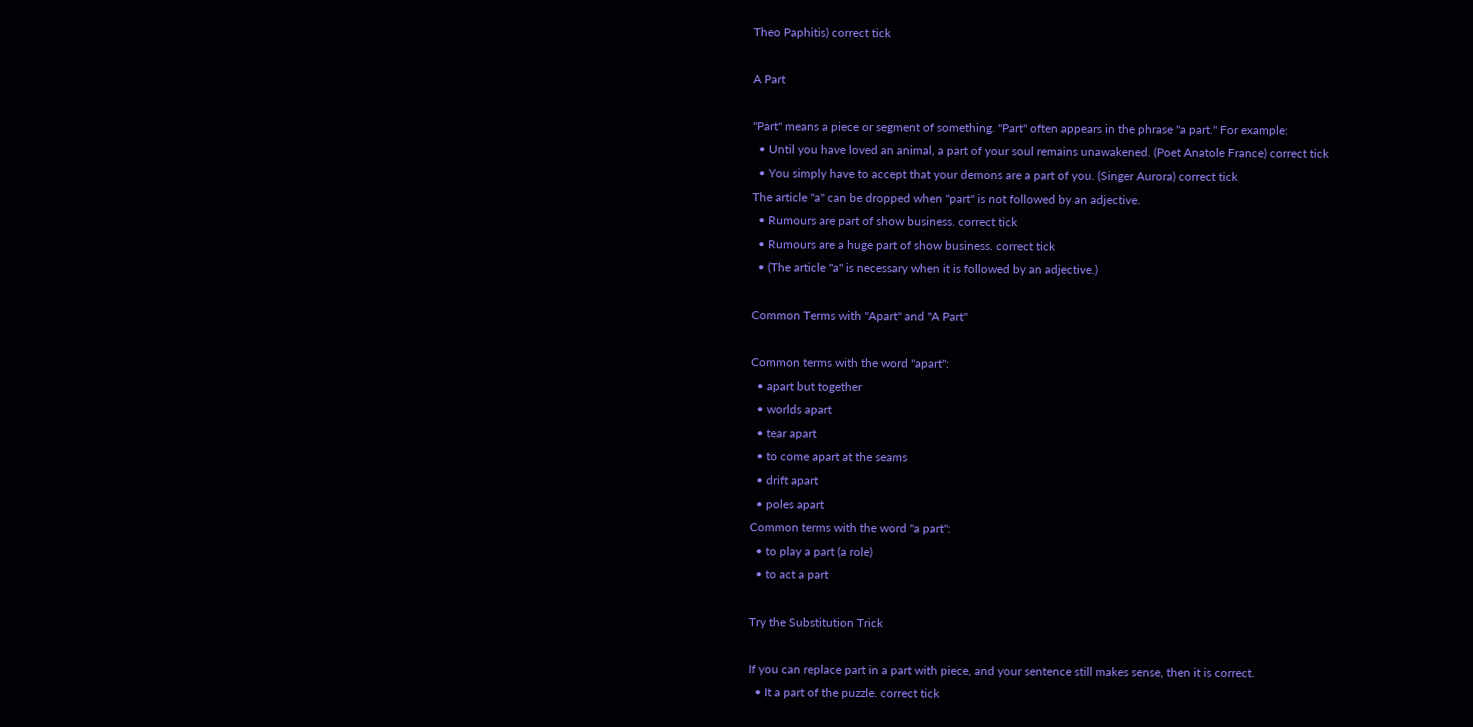Theo Paphitis) correct tick

A Part

"Part" means a piece or segment of something. "Part" often appears in the phrase "a part." For example:
  • Until you have loved an animal, a part of your soul remains unawakened. (Poet Anatole France) correct tick
  • You simply have to accept that your demons are a part of you. (Singer Aurora) correct tick
The article "a" can be dropped when "part" is not followed by an adjective.
  • Rumours are part of show business. correct tick
  • Rumours are a huge part of show business. correct tick
  • (The article "a" is necessary when it is followed by an adjective.)

Common Terms with "Apart" and "A Part"

Common terms with the word "apart":
  • apart but together
  • worlds apart
  • tear apart
  • to come apart at the seams
  • drift apart
  • poles apart
Common terms with the word "a part":
  • to play a part (a role)
  • to act a part

Try the Substitution Trick

If you can replace part in a part with piece, and your sentence still makes sense, then it is correct.
  • It a part of the puzzle. correct tick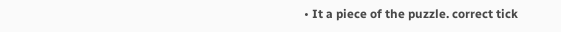• It a piece of the puzzle. correct tick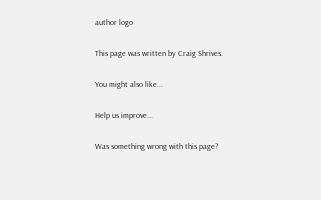author logo

This page was written by Craig Shrives.

You might also like...

Help us improve...

Was something wrong with this page?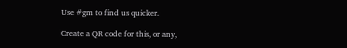Use #gm to find us quicker.

Create a QR code for this, or any,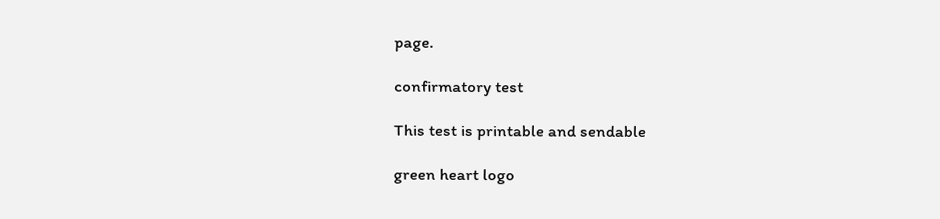page.

confirmatory test

This test is printable and sendable

green heart logo